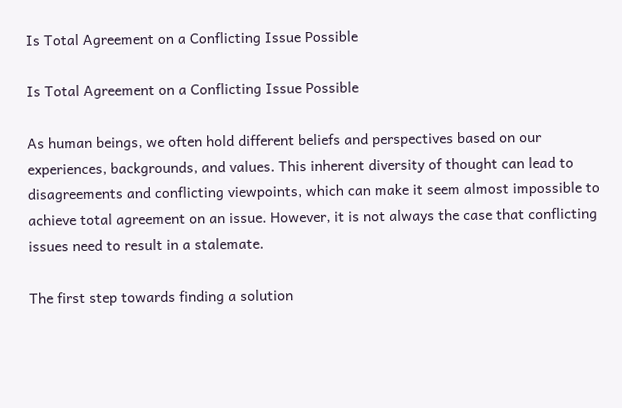Is Total Agreement on a Conflicting Issue Possible

Is Total Agreement on a Conflicting Issue Possible

As human beings, we often hold different beliefs and perspectives based on our experiences, backgrounds, and values. This inherent diversity of thought can lead to disagreements and conflicting viewpoints, which can make it seem almost impossible to achieve total agreement on an issue. However, it is not always the case that conflicting issues need to result in a stalemate.

The first step towards finding a solution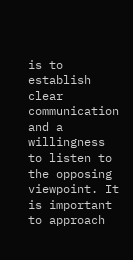is to establish clear communication and a willingness to listen to the opposing viewpoint. It is important to approach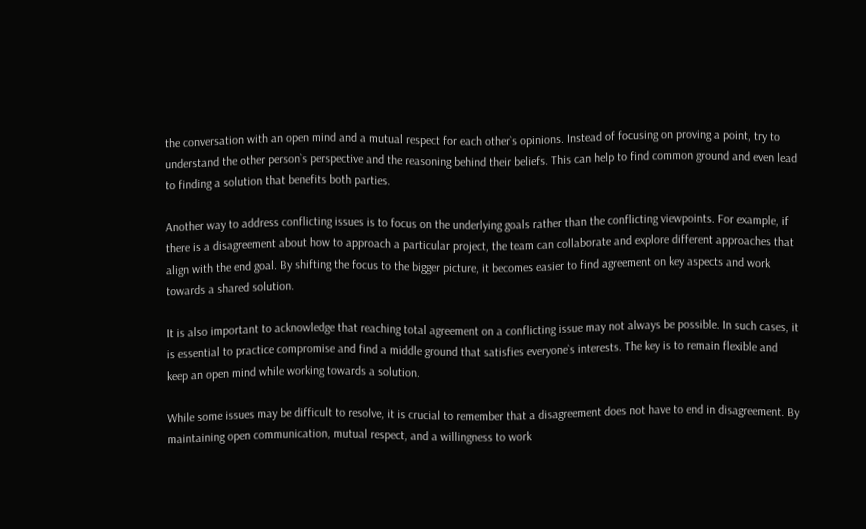the conversation with an open mind and a mutual respect for each other`s opinions. Instead of focusing on proving a point, try to understand the other person`s perspective and the reasoning behind their beliefs. This can help to find common ground and even lead to finding a solution that benefits both parties.

Another way to address conflicting issues is to focus on the underlying goals rather than the conflicting viewpoints. For example, if there is a disagreement about how to approach a particular project, the team can collaborate and explore different approaches that align with the end goal. By shifting the focus to the bigger picture, it becomes easier to find agreement on key aspects and work towards a shared solution.

It is also important to acknowledge that reaching total agreement on a conflicting issue may not always be possible. In such cases, it is essential to practice compromise and find a middle ground that satisfies everyone`s interests. The key is to remain flexible and keep an open mind while working towards a solution.

While some issues may be difficult to resolve, it is crucial to remember that a disagreement does not have to end in disagreement. By maintaining open communication, mutual respect, and a willingness to work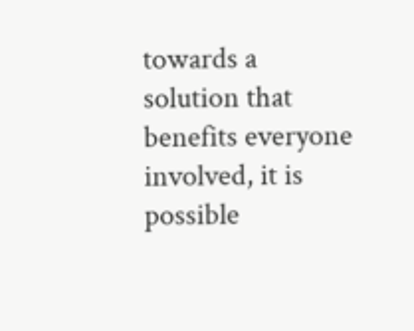towards a solution that benefits everyone involved, it is possible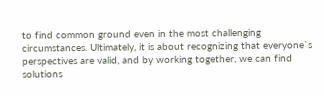to find common ground even in the most challenging circumstances. Ultimately, it is about recognizing that everyone`s perspectives are valid, and by working together, we can find solutions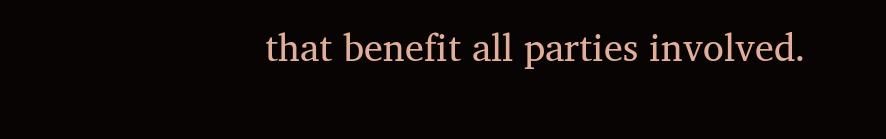that benefit all parties involved.